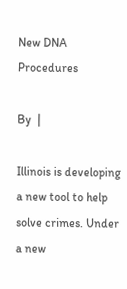New DNA Procedures

By  |

Illinois is developing a new tool to help solve crimes. Under a new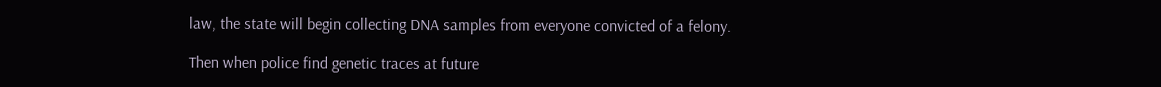law, the state will begin collecting DNA samples from everyone convicted of a felony.

Then when police find genetic traces at future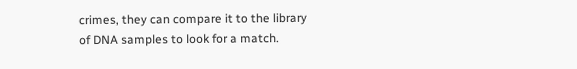crimes, they can compare it to the library of DNA samples to look for a match.